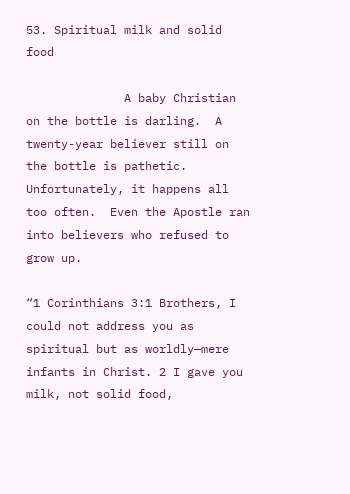53. Spiritual milk and solid food

              A baby Christian on the bottle is darling.  A twenty-year believer still on the bottle is pathetic. Unfortunately, it happens all too often.  Even the Apostle ran into believers who refused to grow up.

“1 Corinthians 3:1 Brothers, I could not address you as spiritual but as worldly—mere infants in Christ. 2 I gave you milk, not solid food,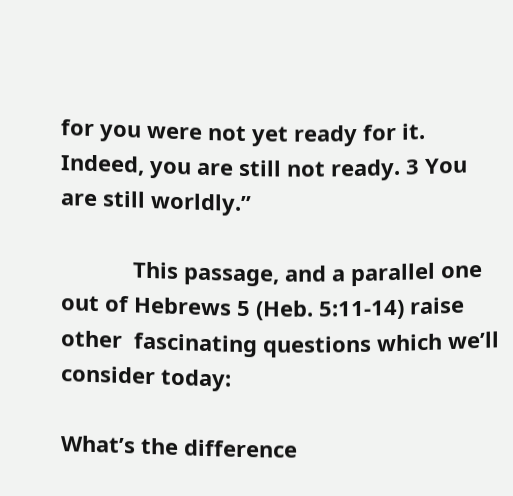for you were not yet ready for it. Indeed, you are still not ready. 3 You are still worldly.”

            This passage, and a parallel one out of Hebrews 5 (Heb. 5:11-14) raise other  fascinating questions which we’ll consider today:

What’s the difference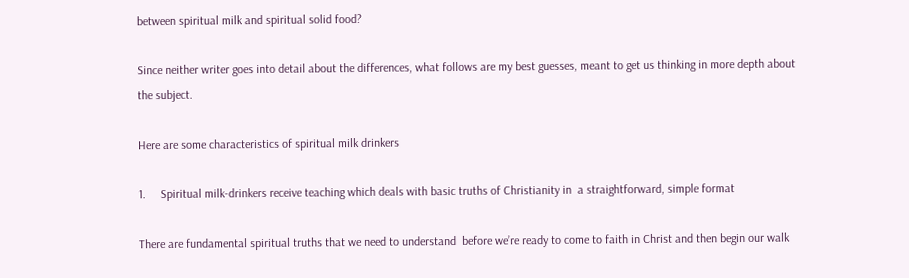between spiritual milk and spiritual solid food?

Since neither writer goes into detail about the differences, what follows are my best guesses, meant to get us thinking in more depth about the subject.

Here are some characteristics of spiritual milk drinkers

1.     Spiritual milk-drinkers receive teaching which deals with basic truths of Christianity in  a straightforward, simple format

There are fundamental spiritual truths that we need to understand  before we’re ready to come to faith in Christ and then begin our walk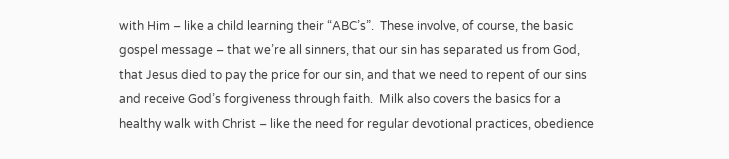with Him – like a child learning their “ABC’s”.  These involve, of course, the basic gospel message – that we’re all sinners, that our sin has separated us from God, that Jesus died to pay the price for our sin, and that we need to repent of our sins and receive God’s forgiveness through faith.  Milk also covers the basics for a healthy walk with Christ – like the need for regular devotional practices, obedience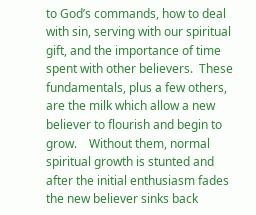to God’s commands, how to deal with sin, serving with our spiritual gift, and the importance of time spent with other believers.  These fundamentals, plus a few others, are the milk which allow a new believer to flourish and begin to grow.    Without them, normal spiritual growth is stunted and after the initial enthusiasm fades the new believer sinks back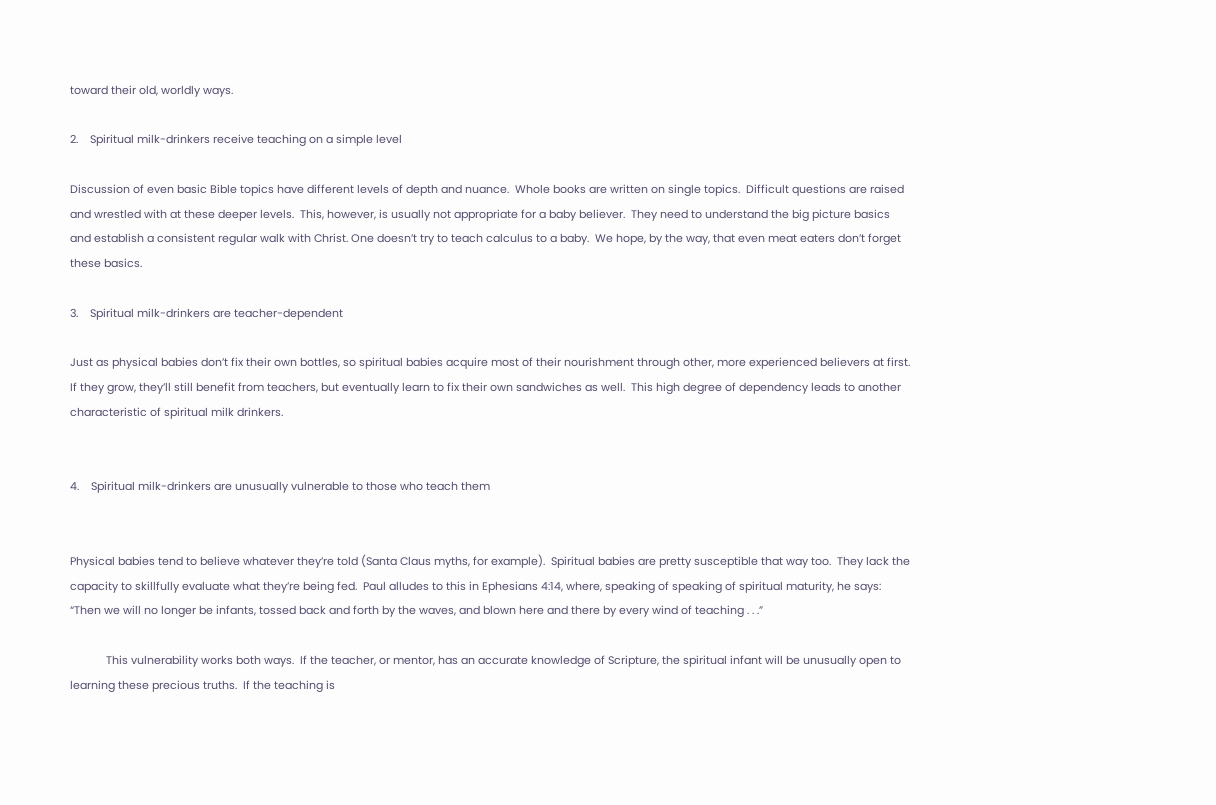toward their old, worldly ways.

2.    Spiritual milk-drinkers receive teaching on a simple level

Discussion of even basic Bible topics have different levels of depth and nuance.  Whole books are written on single topics.  Difficult questions are raised and wrestled with at these deeper levels.  This, however, is usually not appropriate for a baby believer.  They need to understand the big picture basics and establish a consistent regular walk with Christ. One doesn’t try to teach calculus to a baby.  We hope, by the way, that even meat eaters don’t forget these basics.

3.    Spiritual milk-drinkers are teacher-dependent

Just as physical babies don’t fix their own bottles, so spiritual babies acquire most of their nourishment through other, more experienced believers at first.  If they grow, they’ll still benefit from teachers, but eventually learn to fix their own sandwiches as well.  This high degree of dependency leads to another characteristic of spiritual milk drinkers.


4.    Spiritual milk-drinkers are unusually vulnerable to those who teach them


Physical babies tend to believe whatever they’re told (Santa Claus myths, for example).  Spiritual babies are pretty susceptible that way too.  They lack the capacity to skillfully evaluate what they’re being fed.  Paul alludes to this in Ephesians 4:14, where, speaking of speaking of spiritual maturity, he says:   “Then we will no longer be infants, tossed back and forth by the waves, and blown here and there by every wind of teaching . . .”

            This vulnerability works both ways.  If the teacher, or mentor, has an accurate knowledge of Scripture, the spiritual infant will be unusually open to learning these precious truths.  If the teaching is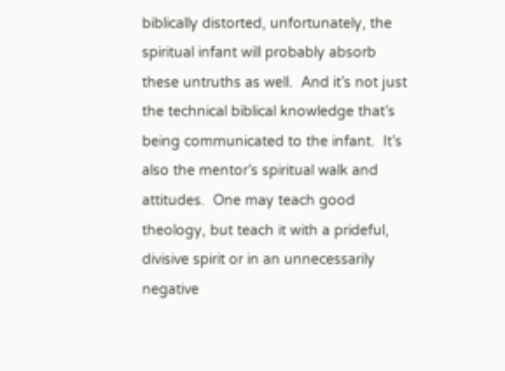biblically distorted, unfortunately, the spiritual infant will probably absorb these untruths as well.  And it’s not just the technical biblical knowledge that’s being communicated to the infant.  It’s also the mentor’s spiritual walk and attitudes.  One may teach good theology, but teach it with a prideful, divisive spirit or in an unnecessarily negative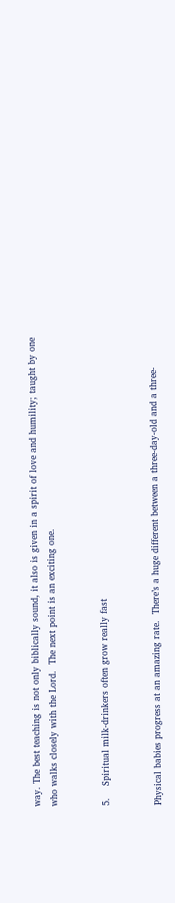way. The best teaching is not only biblically sound, it also is given in a spirit of love and humility; taught by one who walks closely with the Lord.  The next point is an exciting one.


5.    Spiritual milk-drinkers often grow really fast


Physical babies progress at an amazing rate.  There’s a huge different between a three-day-old and a three-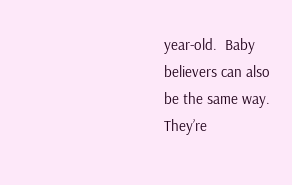year-old.  Baby believers can also be the same way.  They’re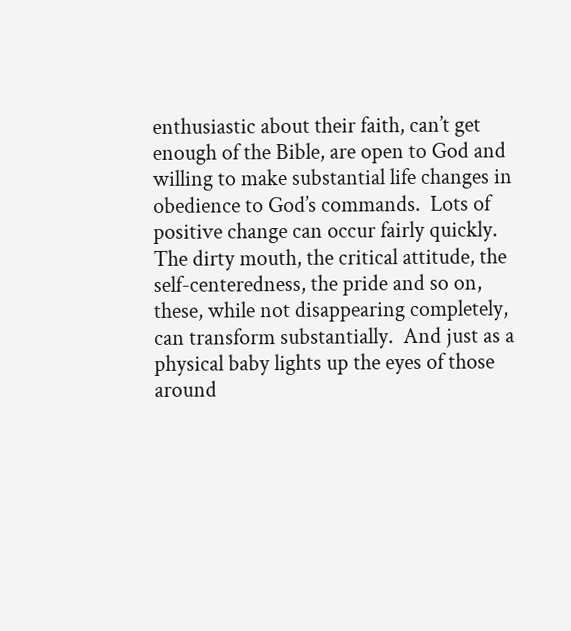enthusiastic about their faith, can’t get enough of the Bible, are open to God and willing to make substantial life changes in obedience to God’s commands.  Lots of positive change can occur fairly quickly.  The dirty mouth, the critical attitude, the self-centeredness, the pride and so on, these, while not disappearing completely, can transform substantially.  And just as a physical baby lights up the eyes of those around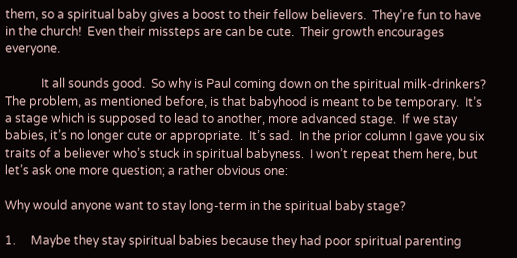them, so a spiritual baby gives a boost to their fellow believers.  They’re fun to have in the church!  Even their missteps are can be cute.  Their growth encourages everyone.

            It all sounds good.  So why is Paul coming down on the spiritual milk-drinkers?    The problem, as mentioned before, is that babyhood is meant to be temporary.  It’s a stage which is supposed to lead to another, more advanced stage.  If we stay babies, it’s no longer cute or appropriate.  It’s sad.  In the prior column I gave you six traits of a believer who’s stuck in spiritual babyness.  I won’t repeat them here, but let’s ask one more question; a rather obvious one:

Why would anyone want to stay long-term in the spiritual baby stage?

1.     Maybe they stay spiritual babies because they had poor spiritual parenting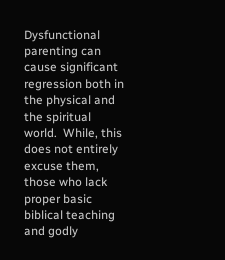Dysfunctional parenting can cause significant regression both in the physical and the spiritual world.  While, this does not entirely excuse them, those who lack proper basic biblical teaching and godly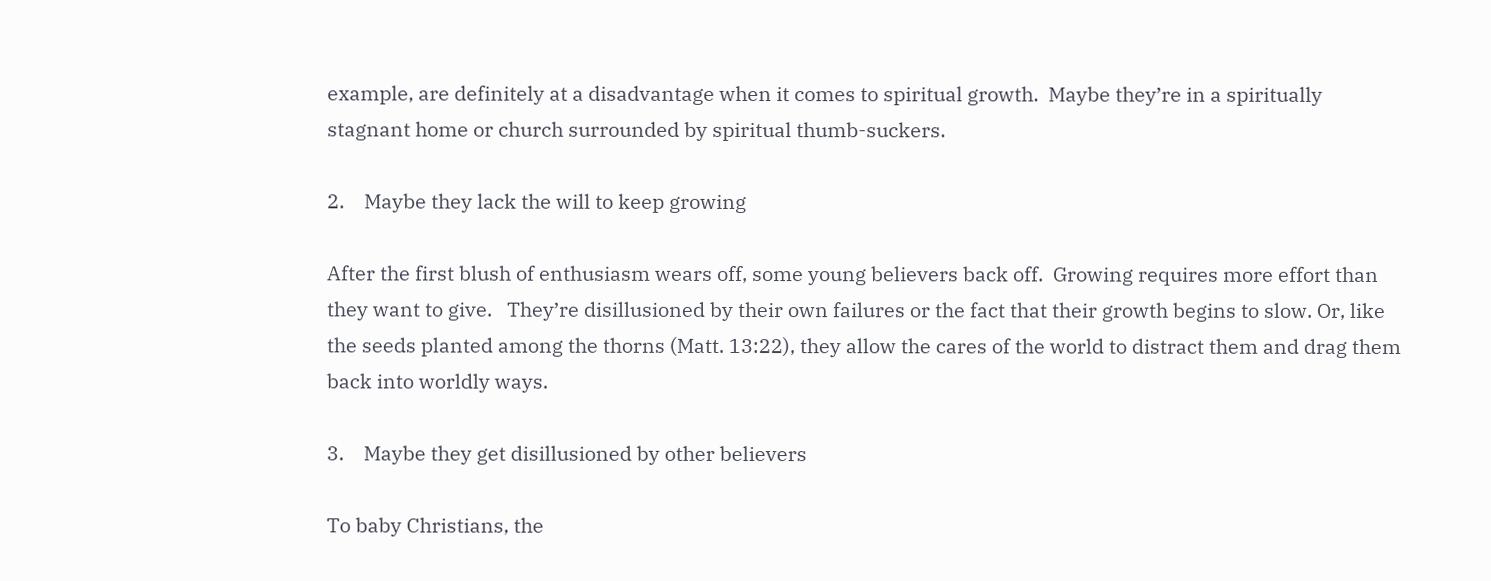example, are definitely at a disadvantage when it comes to spiritual growth.  Maybe they’re in a spiritually stagnant home or church surrounded by spiritual thumb-suckers.

2.    Maybe they lack the will to keep growing

After the first blush of enthusiasm wears off, some young believers back off.  Growing requires more effort than they want to give.   They’re disillusioned by their own failures or the fact that their growth begins to slow. Or, like the seeds planted among the thorns (Matt. 13:22), they allow the cares of the world to distract them and drag them back into worldly ways.

3.    Maybe they get disillusioned by other believers

To baby Christians, the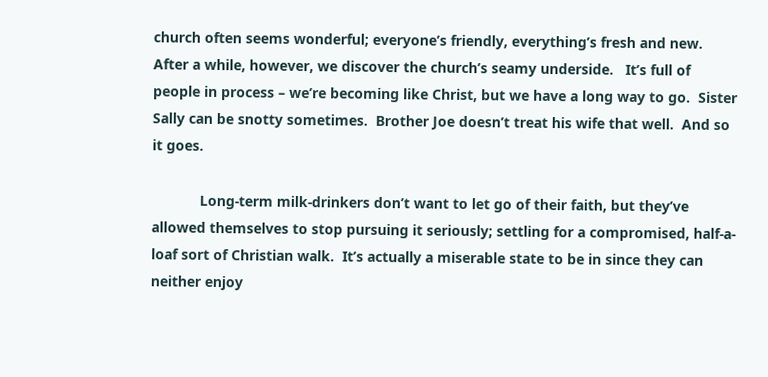church often seems wonderful; everyone’s friendly, everything’s fresh and new.   After a while, however, we discover the church’s seamy underside.   It’s full of people in process – we’re becoming like Christ, but we have a long way to go.  Sister Sally can be snotty sometimes.  Brother Joe doesn’t treat his wife that well.  And so it goes.

            Long-term milk-drinkers don’t want to let go of their faith, but they’ve allowed themselves to stop pursuing it seriously; settling for a compromised, half-a-loaf sort of Christian walk.  It’s actually a miserable state to be in since they can neither enjoy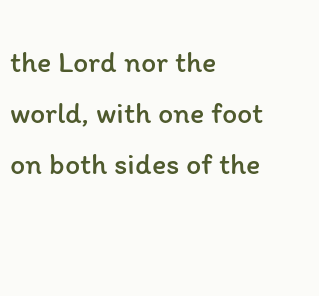the Lord nor the world, with one foot on both sides of the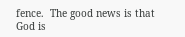fence.  The good news is that God is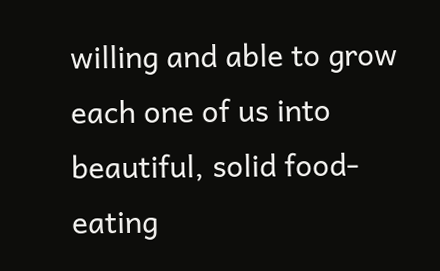willing and able to grow each one of us into beautiful, solid food-eating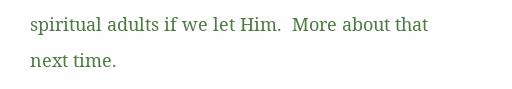spiritual adults if we let Him.  More about that next time.